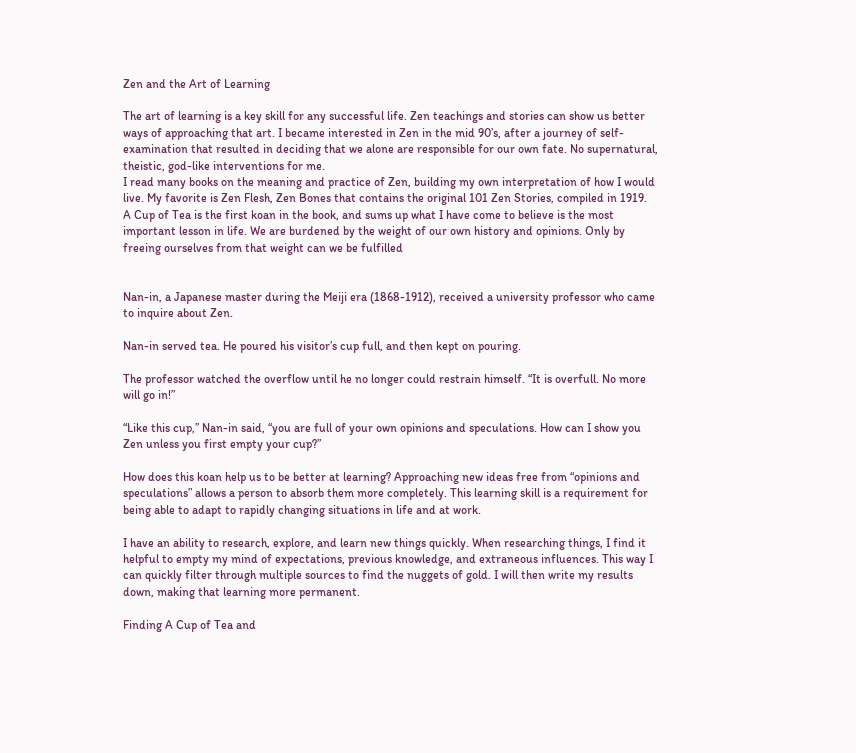Zen and the Art of Learning

The art of learning is a key skill for any successful life. Zen teachings and stories can show us better ways of approaching that art. I became interested in Zen in the mid 90’s, after a journey of self-examination that resulted in deciding that we alone are responsible for our own fate. No supernatural, theistic, god-like interventions for me.
I read many books on the meaning and practice of Zen, building my own interpretation of how I would live. My favorite is Zen Flesh, Zen Bones that contains the original 101 Zen Stories, compiled in 1919.
A Cup of Tea is the first koan in the book, and sums up what I have come to believe is the most important lesson in life. We are burdened by the weight of our own history and opinions. Only by freeing ourselves from that weight can we be fulfilled


Nan-in, a Japanese master during the Meiji era (1868-1912), received a university professor who came to inquire about Zen.

Nan-in served tea. He poured his visitor’s cup full, and then kept on pouring.

The professor watched the overflow until he no longer could restrain himself. “It is overfull. No more will go in!”

“Like this cup,” Nan-in said, “you are full of your own opinions and speculations. How can I show you Zen unless you first empty your cup?”

How does this koan help us to be better at learning? Approaching new ideas free from “opinions and speculations” allows a person to absorb them more completely. This learning skill is a requirement for being able to adapt to rapidly changing situations in life and at work.

I have an ability to research, explore, and learn new things quickly. When researching things, I find it helpful to empty my mind of expectations, previous knowledge, and extraneous influences. This way I can quickly filter through multiple sources to find the nuggets of gold. I will then write my results down, making that learning more permanent.

Finding A Cup of Tea and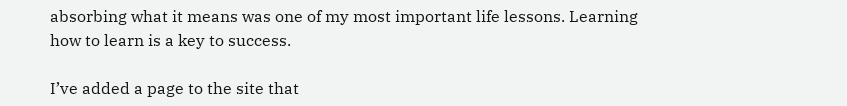absorbing what it means was one of my most important life lessons. Learning how to learn is a key to success.

I’ve added a page to the site that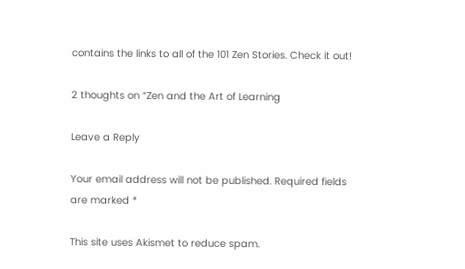contains the links to all of the 101 Zen Stories. Check it out!

2 thoughts on “Zen and the Art of Learning

Leave a Reply

Your email address will not be published. Required fields are marked *

This site uses Akismet to reduce spam.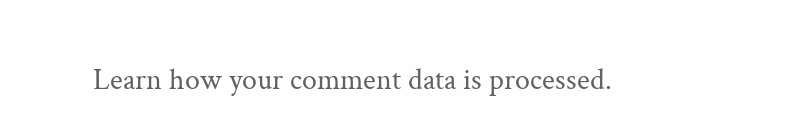Learn how your comment data is processed.